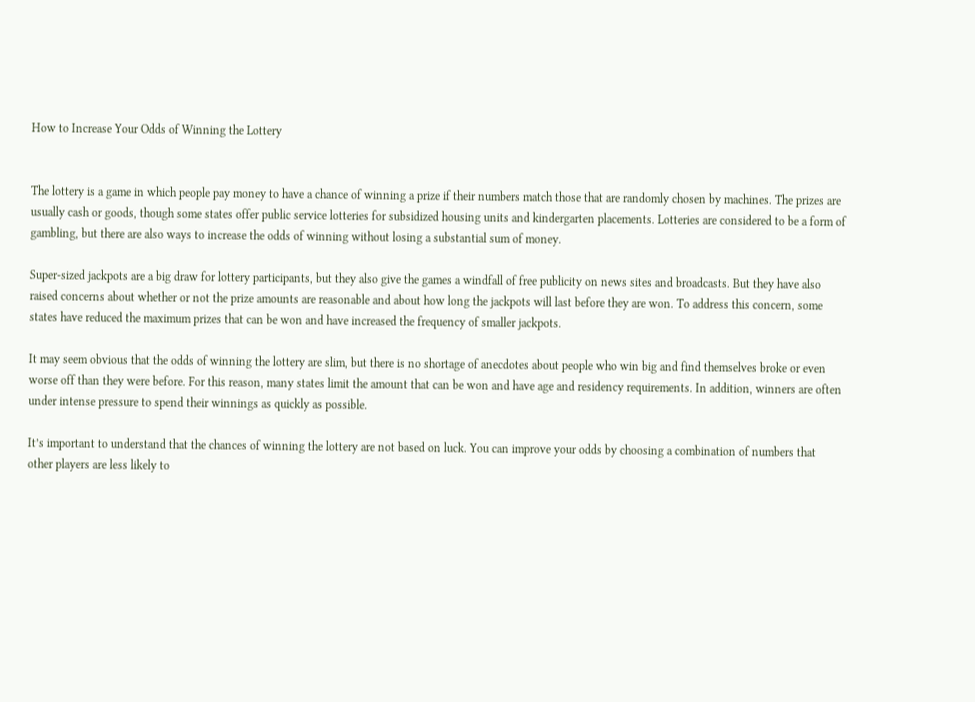How to Increase Your Odds of Winning the Lottery


The lottery is a game in which people pay money to have a chance of winning a prize if their numbers match those that are randomly chosen by machines. The prizes are usually cash or goods, though some states offer public service lotteries for subsidized housing units and kindergarten placements. Lotteries are considered to be a form of gambling, but there are also ways to increase the odds of winning without losing a substantial sum of money.

Super-sized jackpots are a big draw for lottery participants, but they also give the games a windfall of free publicity on news sites and broadcasts. But they have also raised concerns about whether or not the prize amounts are reasonable and about how long the jackpots will last before they are won. To address this concern, some states have reduced the maximum prizes that can be won and have increased the frequency of smaller jackpots.

It may seem obvious that the odds of winning the lottery are slim, but there is no shortage of anecdotes about people who win big and find themselves broke or even worse off than they were before. For this reason, many states limit the amount that can be won and have age and residency requirements. In addition, winners are often under intense pressure to spend their winnings as quickly as possible.

It’s important to understand that the chances of winning the lottery are not based on luck. You can improve your odds by choosing a combination of numbers that other players are less likely to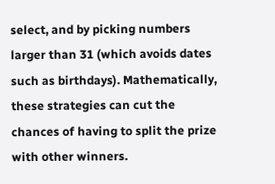select, and by picking numbers larger than 31 (which avoids dates such as birthdays). Mathematically, these strategies can cut the chances of having to split the prize with other winners.